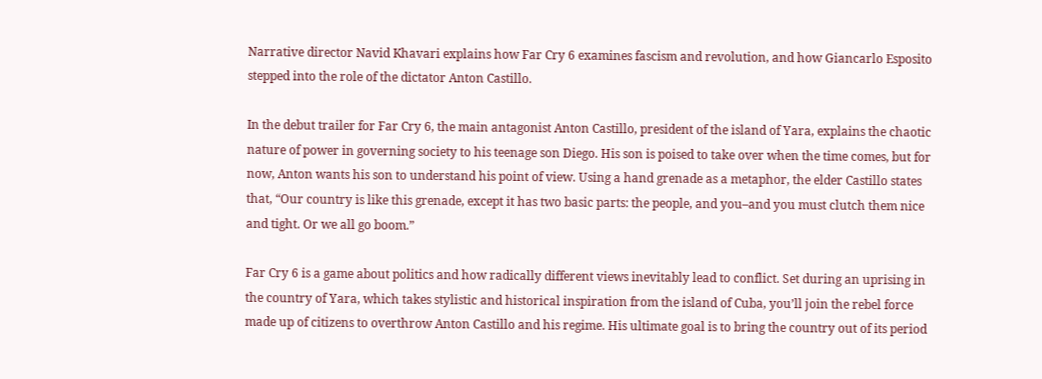Narrative director Navid Khavari explains how Far Cry 6 examines fascism and revolution, and how Giancarlo Esposito stepped into the role of the dictator Anton Castillo.

In the debut trailer for Far Cry 6, the main antagonist Anton Castillo, president of the island of Yara, explains the chaotic nature of power in governing society to his teenage son Diego. His son is poised to take over when the time comes, but for now, Anton wants his son to understand his point of view. Using a hand grenade as a metaphor, the elder Castillo states that, “Our country is like this grenade, except it has two basic parts: the people, and you–and you must clutch them nice and tight. Or we all go boom.”

Far Cry 6 is a game about politics and how radically different views inevitably lead to conflict. Set during an uprising in the country of Yara, which takes stylistic and historical inspiration from the island of Cuba, you’ll join the rebel force made up of citizens to overthrow Anton Castillo and his regime. His ultimate goal is to bring the country out of its period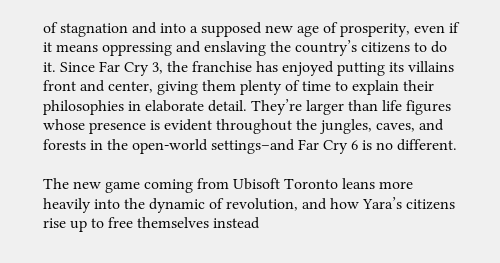of stagnation and into a supposed new age of prosperity, even if it means oppressing and enslaving the country’s citizens to do it. Since Far Cry 3, the franchise has enjoyed putting its villains front and center, giving them plenty of time to explain their philosophies in elaborate detail. They’re larger than life figures whose presence is evident throughout the jungles, caves, and forests in the open-world settings–and Far Cry 6 is no different.

The new game coming from Ubisoft Toronto leans more heavily into the dynamic of revolution, and how Yara’s citizens rise up to free themselves instead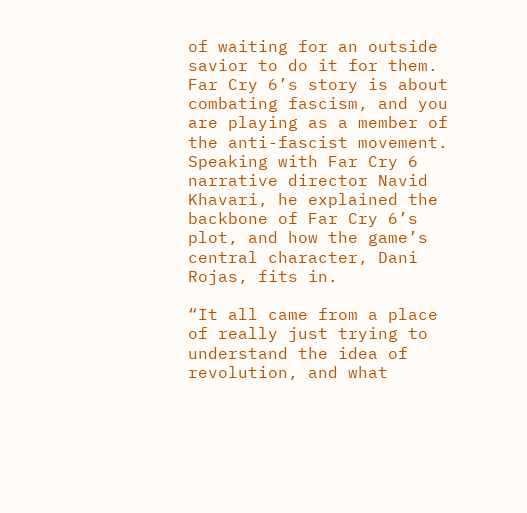of waiting for an outside savior to do it for them. Far Cry 6’s story is about combating fascism, and you are playing as a member of the anti-fascist movement. Speaking with Far Cry 6 narrative director Navid Khavari, he explained the backbone of Far Cry 6’s plot, and how the game’s central character, Dani Rojas, fits in.

“It all came from a place of really just trying to understand the idea of revolution, and what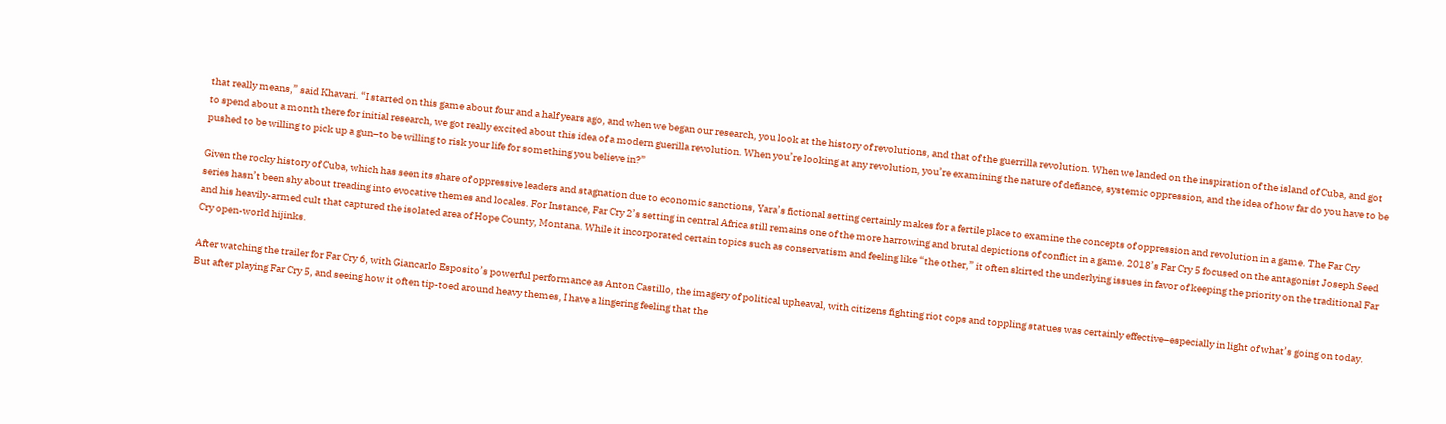that really means,” said Khavari. “I started on this game about four and a half years ago, and when we began our research, you look at the history of revolutions, and that of the guerrilla revolution. When we landed on the inspiration of the island of Cuba, and got to spend about a month there for initial research, we got really excited about this idea of a modern guerilla revolution. When you’re looking at any revolution, you’re examining the nature of defiance, systemic oppression, and the idea of how far do you have to be pushed to be willing to pick up a gun–to be willing to risk your life for something you believe in?”

Given the rocky history of Cuba, which has seen its share of oppressive leaders and stagnation due to economic sanctions, Yara’s fictional setting certainly makes for a fertile place to examine the concepts of oppression and revolution in a game. The Far Cry series hasn’t been shy about treading into evocative themes and locales. For Instance, Far Cry 2’s setting in central Africa still remains one of the more harrowing and brutal depictions of conflict in a game. 2018’s Far Cry 5 focused on the antagonist Joseph Seed and his heavily-armed cult that captured the isolated area of Hope County, Montana. While it incorporated certain topics such as conservatism and feeling like “the other,” it often skirted the underlying issues in favor of keeping the priority on the traditional Far Cry open-world hijinks.

After watching the trailer for Far Cry 6, with Giancarlo Esposito’s powerful performance as Anton Castillo, the imagery of political upheaval, with citizens fighting riot cops and toppling statues was certainly effective–especially in light of what’s going on today. But after playing Far Cry 5, and seeing how it often tip-toed around heavy themes, I have a lingering feeling that the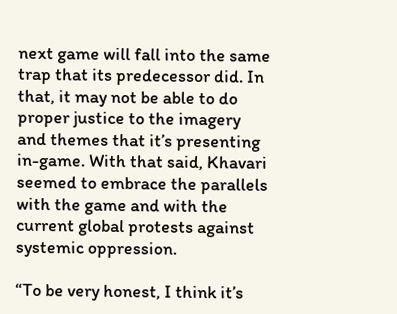next game will fall into the same trap that its predecessor did. In that, it may not be able to do proper justice to the imagery and themes that it’s presenting in-game. With that said, Khavari seemed to embrace the parallels with the game and with the current global protests against systemic oppression.

“To be very honest, I think it’s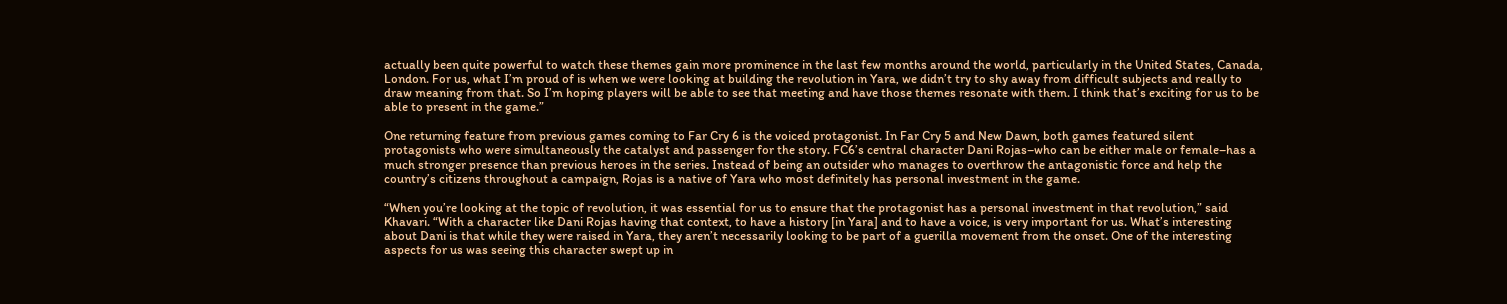actually been quite powerful to watch these themes gain more prominence in the last few months around the world, particularly in the United States, Canada, London. For us, what I’m proud of is when we were looking at building the revolution in Yara, we didn’t try to shy away from difficult subjects and really to draw meaning from that. So I’m hoping players will be able to see that meeting and have those themes resonate with them. I think that’s exciting for us to be able to present in the game.”

One returning feature from previous games coming to Far Cry 6 is the voiced protagonist. In Far Cry 5 and New Dawn, both games featured silent protagonists who were simultaneously the catalyst and passenger for the story. FC6’s central character Dani Rojas–who can be either male or female–has a much stronger presence than previous heroes in the series. Instead of being an outsider who manages to overthrow the antagonistic force and help the country’s citizens throughout a campaign, Rojas is a native of Yara who most definitely has personal investment in the game.

“When you’re looking at the topic of revolution, it was essential for us to ensure that the protagonist has a personal investment in that revolution,” said Khavari. “With a character like Dani Rojas having that context, to have a history [in Yara] and to have a voice, is very important for us. What’s interesting about Dani is that while they were raised in Yara, they aren’t necessarily looking to be part of a guerilla movement from the onset. One of the interesting aspects for us was seeing this character swept up in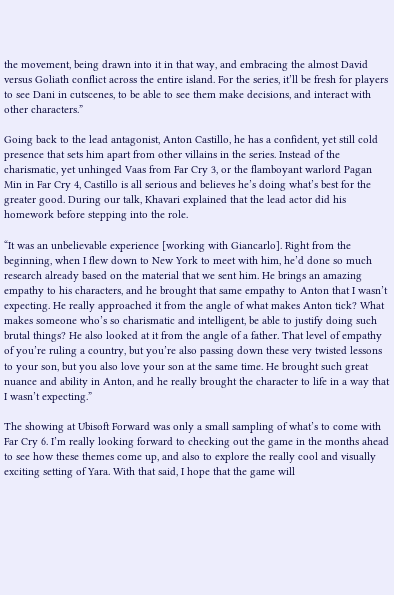the movement, being drawn into it in that way, and embracing the almost David versus Goliath conflict across the entire island. For the series, it’ll be fresh for players to see Dani in cutscenes, to be able to see them make decisions, and interact with other characters.”

Going back to the lead antagonist, Anton Castillo, he has a confident, yet still cold presence that sets him apart from other villains in the series. Instead of the charismatic, yet unhinged Vaas from Far Cry 3, or the flamboyant warlord Pagan Min in Far Cry 4, Castillo is all serious and believes he’s doing what’s best for the greater good. During our talk, Khavari explained that the lead actor did his homework before stepping into the role.

“It was an unbelievable experience [working with Giancarlo]. Right from the beginning, when I flew down to New York to meet with him, he’d done so much research already based on the material that we sent him. He brings an amazing empathy to his characters, and he brought that same empathy to Anton that I wasn’t expecting. He really approached it from the angle of what makes Anton tick? What makes someone who’s so charismatic and intelligent, be able to justify doing such brutal things? He also looked at it from the angle of a father. That level of empathy of you’re ruling a country, but you’re also passing down these very twisted lessons to your son, but you also love your son at the same time. He brought such great nuance and ability in Anton, and he really brought the character to life in a way that I wasn’t expecting.”

The showing at Ubisoft Forward was only a small sampling of what’s to come with Far Cry 6. I’m really looking forward to checking out the game in the months ahead to see how these themes come up, and also to explore the really cool and visually exciting setting of Yara. With that said, I hope that the game will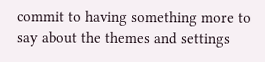commit to having something more to say about the themes and settings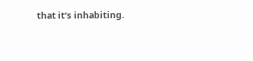that it’s inhabiting.